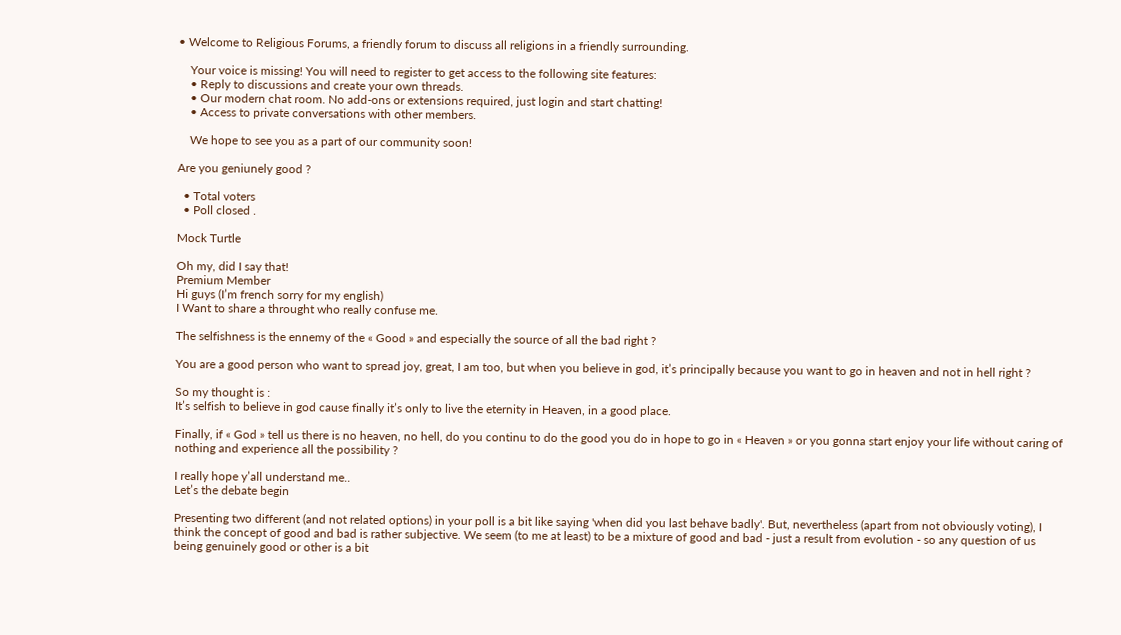• Welcome to Religious Forums, a friendly forum to discuss all religions in a friendly surrounding.

    Your voice is missing! You will need to register to get access to the following site features:
    • Reply to discussions and create your own threads.
    • Our modern chat room. No add-ons or extensions required, just login and start chatting!
    • Access to private conversations with other members.

    We hope to see you as a part of our community soon!

Are you geniunely good ?

  • Total voters
  • Poll closed .

Mock Turtle

Oh my, did I say that!
Premium Member
Hi guys (I’m french sorry for my english)
I Want to share a throught who really confuse me.

The selfishness is the ennemy of the « Good » and especially the source of all the bad right ?

You are a good person who want to spread joy, great, I am too, but when you believe in god, it’s principally because you want to go in heaven and not in hell right ?

So my thought is :
It’s selfish to believe in god cause finally it’s only to live the eternity in Heaven, in a good place.

Finally, if « God » tell us there is no heaven, no hell, do you continu to do the good you do in hope to go in « Heaven » or you gonna start enjoy your life without caring of nothing and experience all the possibility ?

I really hope y’all understand me..
Let’s the debate begin

Presenting two different (and not related options) in your poll is a bit like saying 'when did you last behave badly'. But, nevertheless (apart from not obviously voting), I think the concept of good and bad is rather subjective. We seem (to me at least) to be a mixture of good and bad - just a result from evolution - so any question of us being genuinely good or other is a bit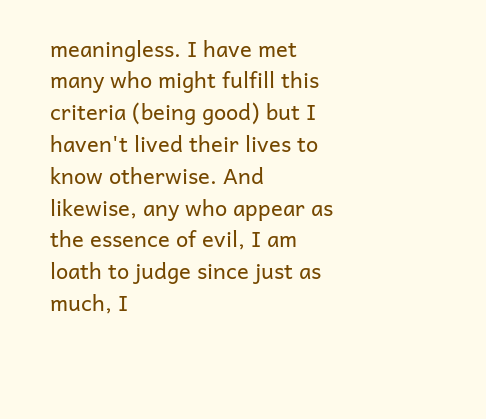meaningless. I have met many who might fulfill this criteria (being good) but I haven't lived their lives to know otherwise. And likewise, any who appear as the essence of evil, I am loath to judge since just as much, I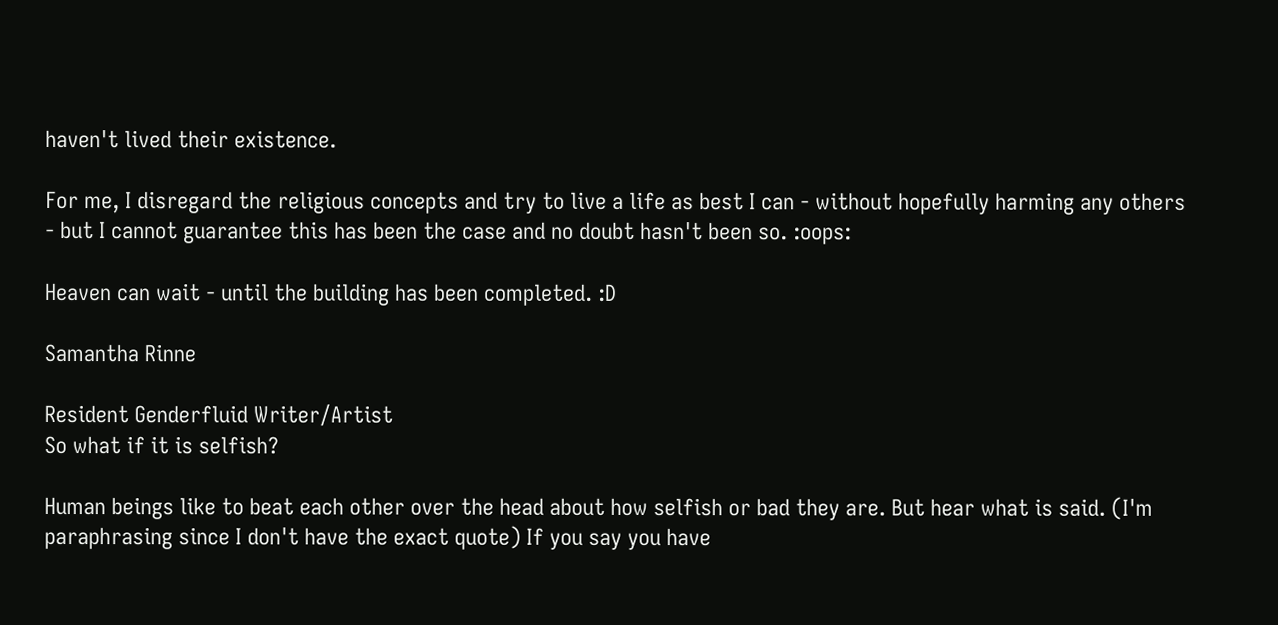haven't lived their existence.

For me, I disregard the religious concepts and try to live a life as best I can - without hopefully harming any others - but I cannot guarantee this has been the case and no doubt hasn't been so. :oops:

Heaven can wait - until the building has been completed. :D

Samantha Rinne

Resident Genderfluid Writer/Artist
So what if it is selfish?

Human beings like to beat each other over the head about how selfish or bad they are. But hear what is said. (I'm paraphrasing since I don't have the exact quote) If you say you have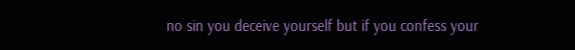no sin you deceive yourself but if you confess your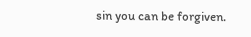sin you can be forgiven.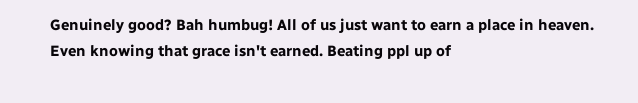Genuinely good? Bah humbug! All of us just want to earn a place in heaven. Even knowing that grace isn't earned. Beating ppl up of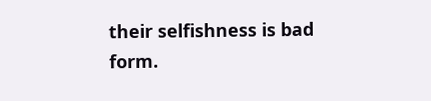their selfishness is bad form.